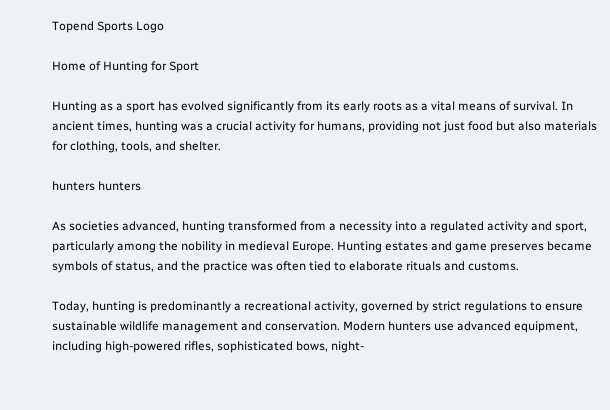Topend Sports Logo

Home of Hunting for Sport

Hunting as a sport has evolved significantly from its early roots as a vital means of survival. In ancient times, hunting was a crucial activity for humans, providing not just food but also materials for clothing, tools, and shelter.

hunters hunters

As societies advanced, hunting transformed from a necessity into a regulated activity and sport, particularly among the nobility in medieval Europe. Hunting estates and game preserves became symbols of status, and the practice was often tied to elaborate rituals and customs.

Today, hunting is predominantly a recreational activity, governed by strict regulations to ensure sustainable wildlife management and conservation. Modern hunters use advanced equipment, including high-powered rifles, sophisticated bows, night-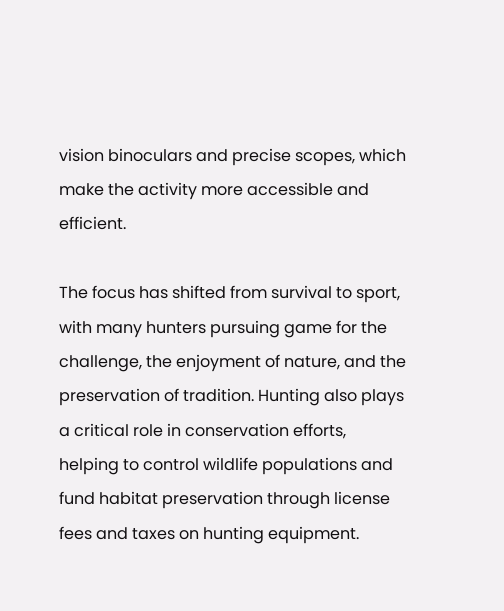vision binoculars and precise scopes, which make the activity more accessible and efficient.

The focus has shifted from survival to sport, with many hunters pursuing game for the challenge, the enjoyment of nature, and the preservation of tradition. Hunting also plays a critical role in conservation efforts, helping to control wildlife populations and fund habitat preservation through license fees and taxes on hunting equipment.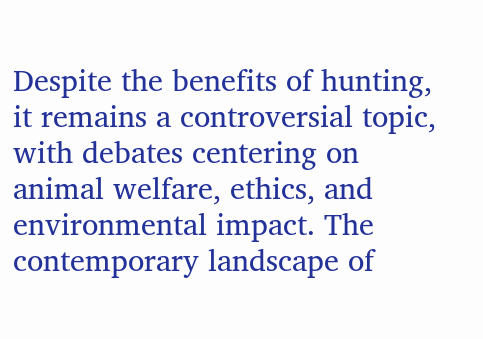Despite the benefits of hunting, it remains a controversial topic, with debates centering on animal welfare, ethics, and environmental impact. The contemporary landscape of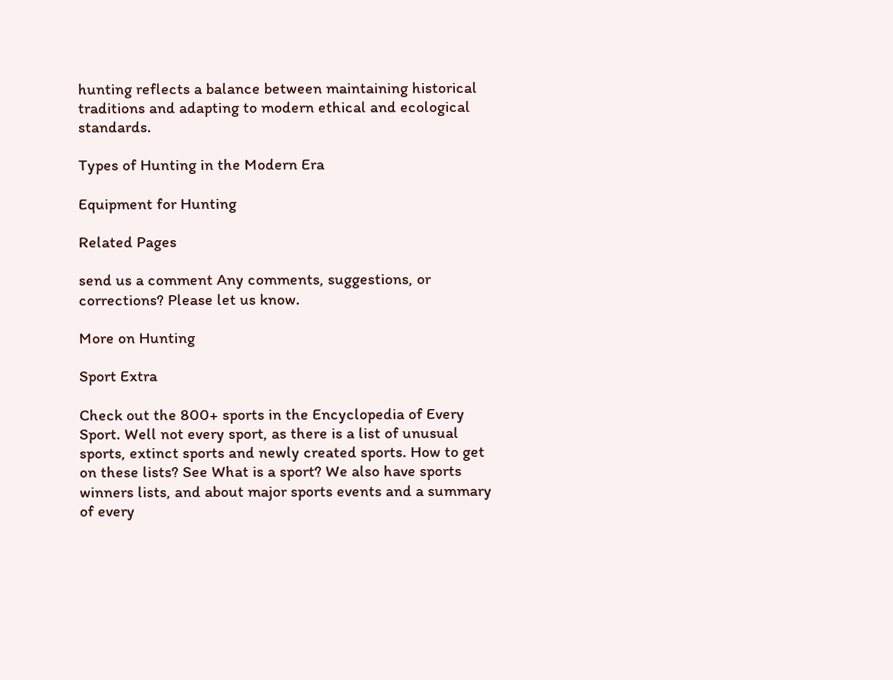hunting reflects a balance between maintaining historical traditions and adapting to modern ethical and ecological standards.

Types of Hunting in the Modern Era

Equipment for Hunting

Related Pages

send us a comment Any comments, suggestions, or corrections? Please let us know.

More on Hunting

Sport Extra

Check out the 800+ sports in the Encyclopedia of Every Sport. Well not every sport, as there is a list of unusual sports, extinct sports and newly created sports. How to get on these lists? See What is a sport? We also have sports winners lists, and about major sports events and a summary of every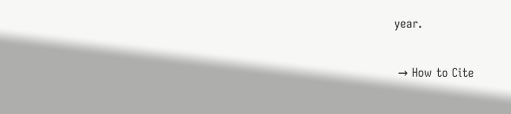year.

 → How to Cite